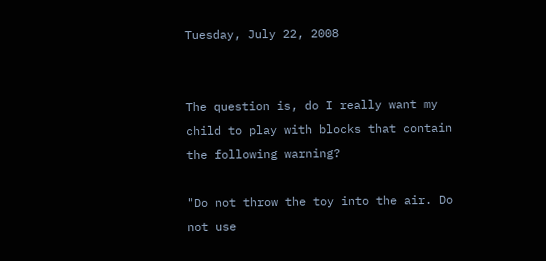Tuesday, July 22, 2008


The question is, do I really want my child to play with blocks that contain the following warning?

"Do not throw the toy into the air. Do not use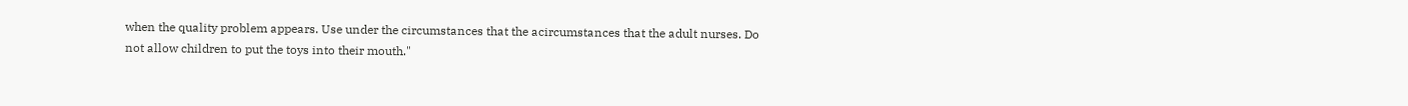when the quality problem appears. Use under the circumstances that the acircumstances that the adult nurses. Do not allow children to put the toys into their mouth."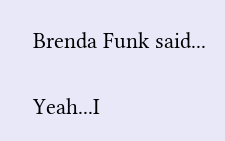Brenda Funk said...

Yeah...I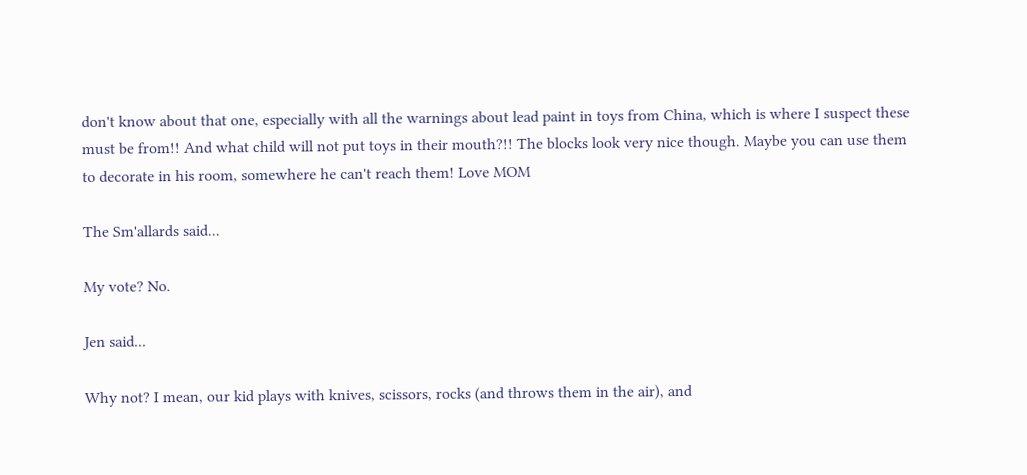don't know about that one, especially with all the warnings about lead paint in toys from China, which is where I suspect these must be from!! And what child will not put toys in their mouth?!! The blocks look very nice though. Maybe you can use them to decorate in his room, somewhere he can't reach them! Love MOM

The Sm'allards said...

My vote? No.

Jen said...

Why not? I mean, our kid plays with knives, scissors, rocks (and throws them in the air), and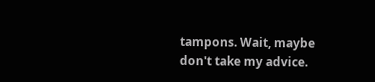tampons. Wait, maybe don't take my advice.